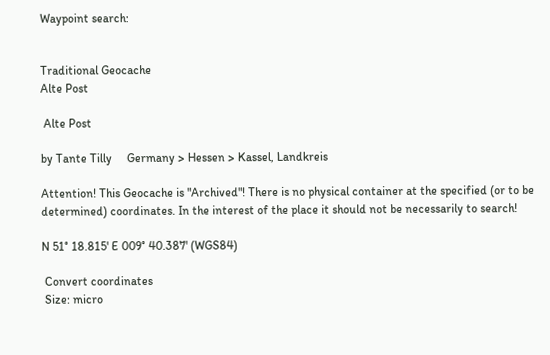Waypoint search:


Traditional Geocache
Alte Post

 Alte Post

by Tante Tilly     Germany > Hessen > Kassel, Landkreis

Attention! This Geocache is "Archived"! There is no physical container at the specified (or to be determined) coordinates. In the interest of the place it should not be necessarily to search!

N 51° 18.815' E 009° 40.387' (WGS84)

 Convert coordinates
 Size: micro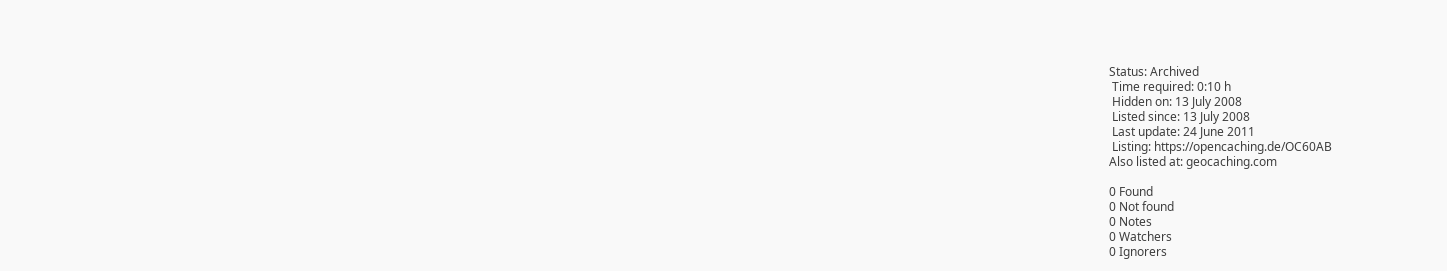Status: Archived
 Time required: 0:10 h
 Hidden on: 13 July 2008
 Listed since: 13 July 2008
 Last update: 24 June 2011
 Listing: https://opencaching.de/OC60AB
Also listed at: geocaching.com

0 Found
0 Not found
0 Notes
0 Watchers
0 Ignorers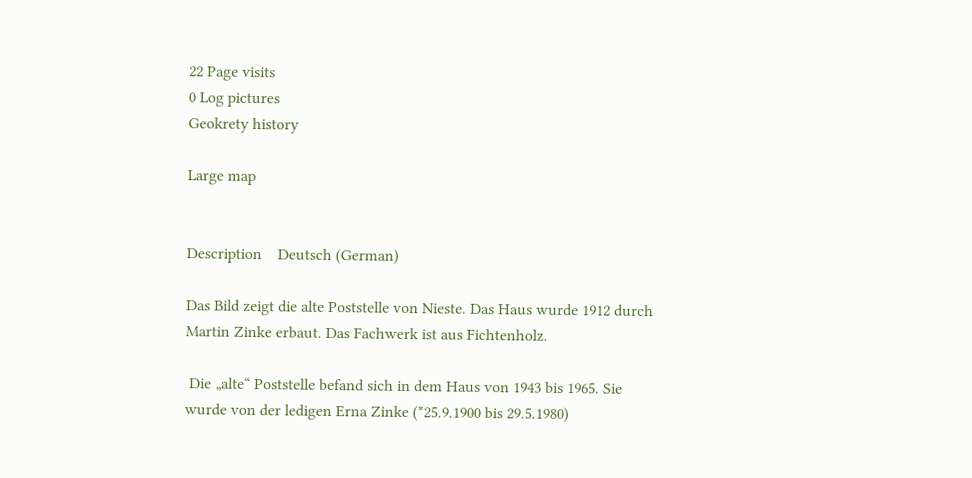22 Page visits
0 Log pictures
Geokrety history

Large map


Description    Deutsch (German)

Das Bild zeigt die alte Poststelle von Nieste. Das Haus wurde 1912 durch Martin Zinke erbaut. Das Fachwerk ist aus Fichtenholz.

 Die „alte“ Poststelle befand sich in dem Haus von 1943 bis 1965. Sie wurde von der ledigen Erna Zinke (*25.9.1900 bis 29.5.1980)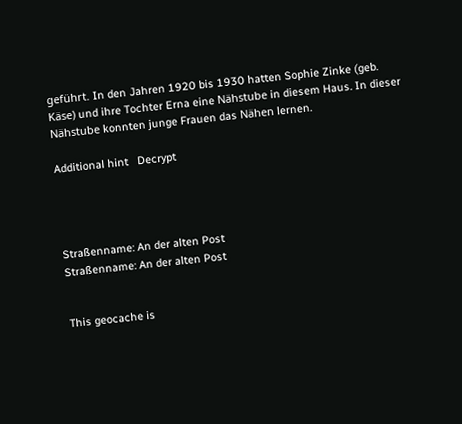geführt. In den Jahren 1920 bis 1930 hatten Sophie Zinke (geb. Käse) und ihre Tochter Erna eine Nähstube in diesem Haus. In dieser Nähstube konnten junge Frauen das Nähen lernen.

Additional hint   Decrypt




Straßenname: An der alten Post
Straßenname: An der alten Post


This geocache is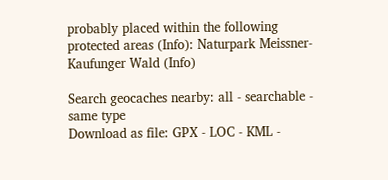probably placed within the following protected areas (Info): Naturpark Meissner-Kaufunger Wald (Info)

Search geocaches nearby: all - searchable - same type
Download as file: GPX - LOC - KML -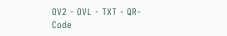OV2 - OVL - TXT - QR-Code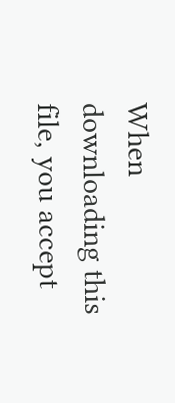When downloading this file, you accept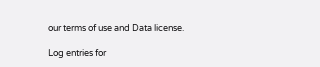our terms of use and Data license.

Log entries for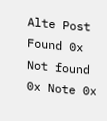Alte Post    Found 0x Not found 0x Note 0x